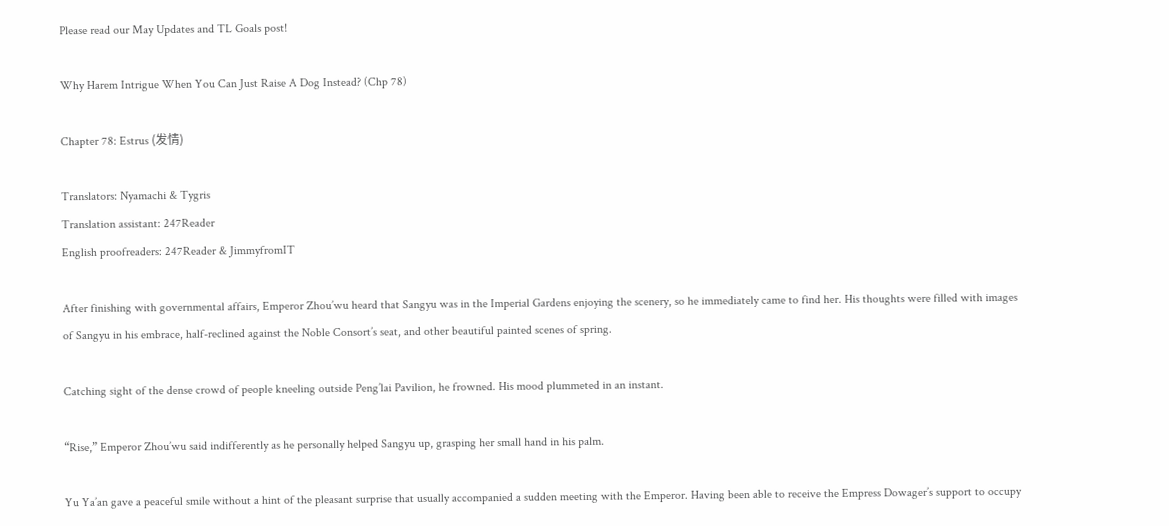Please read our May Updates and TL Goals post!

Why Harem Intrigue When You Can Just Raise A Dog Instead? (Chp 78)

Chapter 78: Estrus (发情)

Translators: Nyamachi & Tygris
Translation assistant: 247Reader
English proofreaders: 247Reader & JimmyfromIT

After finishing with governmental affairs, Emperor Zhou’wu heard that Sangyu was in the Imperial Gardens enjoying the scenery, so he immediately came to find her. His thoughts were filled with images of Sangyu in his embrace, half-reclined against the Noble Consort’s seat, and other beautiful painted scenes of spring.

Catching sight of the dense crowd of people kneeling outside Peng’lai Pavilion, he frowned. His mood plummeted in an instant.

“Rise,” Emperor Zhou’wu said indifferently as he personally helped Sangyu up, grasping her small hand in his palm.

Yu Ya’an gave a peaceful smile without a hint of the pleasant surprise that usually accompanied a sudden meeting with the Emperor. Having been able to receive the Empress Dowager’s support to occupy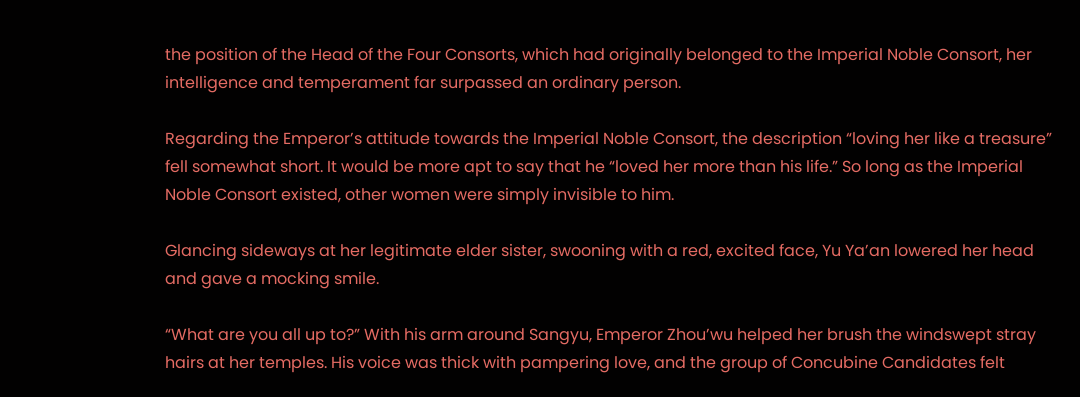the position of the Head of the Four Consorts, which had originally belonged to the Imperial Noble Consort, her intelligence and temperament far surpassed an ordinary person.

Regarding the Emperor’s attitude towards the Imperial Noble Consort, the description “loving her like a treasure” fell somewhat short. It would be more apt to say that he “loved her more than his life.” So long as the Imperial Noble Consort existed, other women were simply invisible to him.

Glancing sideways at her legitimate elder sister, swooning with a red, excited face, Yu Ya’an lowered her head and gave a mocking smile.

“What are you all up to?” With his arm around Sangyu, Emperor Zhou’wu helped her brush the windswept stray hairs at her temples. His voice was thick with pampering love, and the group of Concubine Candidates felt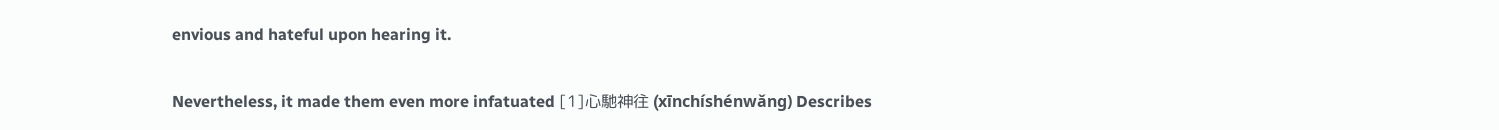envious and hateful upon hearing it.

Nevertheless, it made them even more infatuated [1]心馳神往 (xīnchíshénwǎng) Describes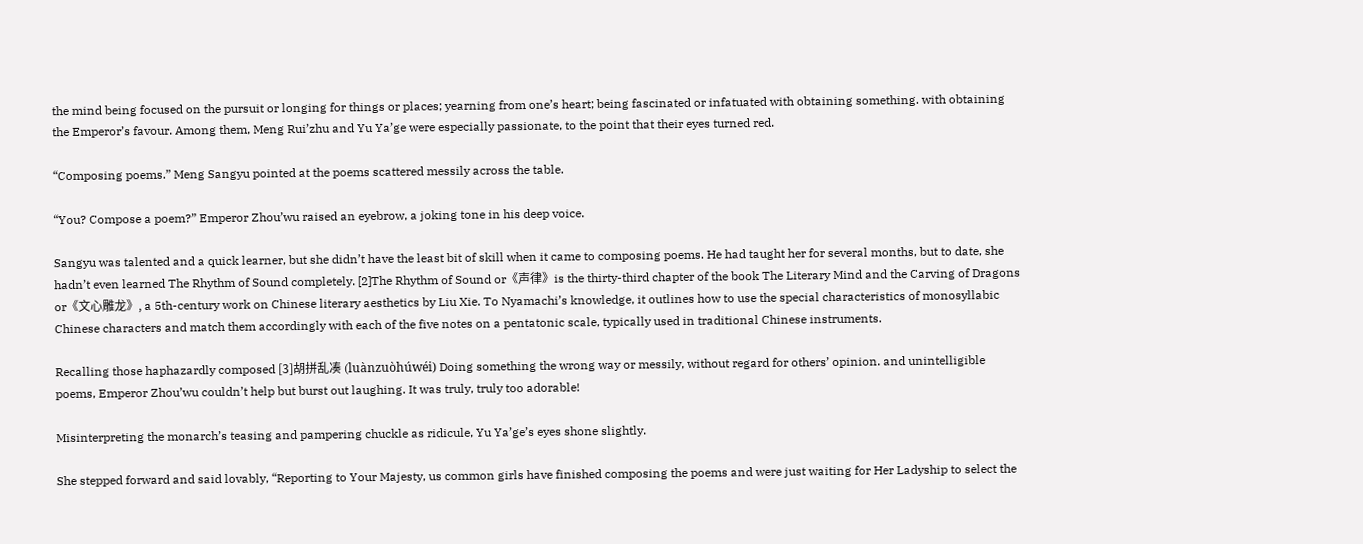the mind being focused on the pursuit or longing for things or places; yearning from one’s heart; being fascinated or infatuated with obtaining something. with obtaining the Emperor’s favour. Among them, Meng Rui’zhu and Yu Ya’ge were especially passionate, to the point that their eyes turned red.

“Composing poems.” Meng Sangyu pointed at the poems scattered messily across the table.

“You? Compose a poem?” Emperor Zhou’wu raised an eyebrow, a joking tone in his deep voice.

Sangyu was talented and a quick learner, but she didn’t have the least bit of skill when it came to composing poems. He had taught her for several months, but to date, she hadn’t even learned The Rhythm of Sound completely. [2]The Rhythm of Sound or《声律》is the thirty-third chapter of the book The Literary Mind and the Carving of Dragons or《文心雕龙》, a 5th-century work on Chinese literary aesthetics by Liu Xie. To Nyamachi’s knowledge, it outlines how to use the special characteristics of monosyllabic Chinese characters and match them accordingly with each of the five notes on a pentatonic scale, typically used in traditional Chinese instruments.

Recalling those haphazardly composed [3]胡拼乱凑 (luànzuòhúwéi) Doing something the wrong way or messily, without regard for others’ opinion. and unintelligible poems, Emperor Zhou’wu couldn’t help but burst out laughing. It was truly, truly too adorable!

Misinterpreting the monarch’s teasing and pampering chuckle as ridicule, Yu Ya’ge’s eyes shone slightly.

She stepped forward and said lovably, “Reporting to Your Majesty, us common girls have finished composing the poems and were just waiting for Her Ladyship to select the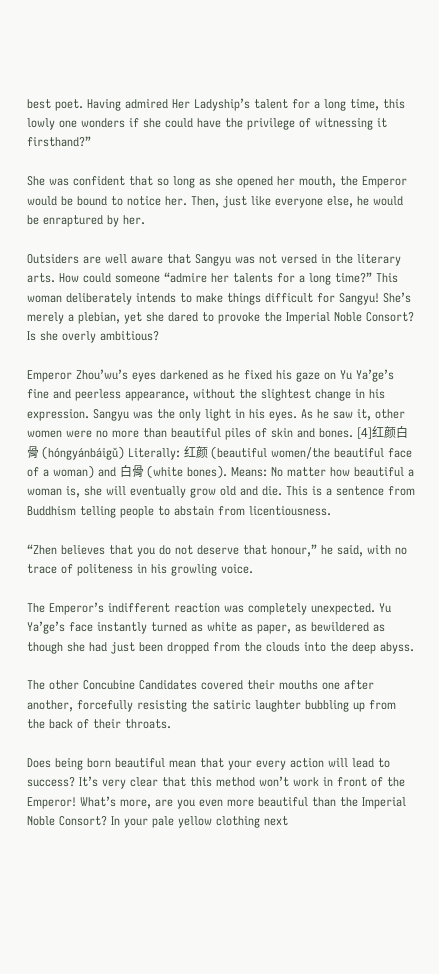best poet. Having admired Her Ladyship’s talent for a long time, this lowly one wonders if she could have the privilege of witnessing it firsthand?”

She was confident that so long as she opened her mouth, the Emperor would be bound to notice her. Then, just like everyone else, he would be enraptured by her.

Outsiders are well aware that Sangyu was not versed in the literary arts. How could someone “admire her talents for a long time?” This woman deliberately intends to make things difficult for Sangyu! She’s merely a plebian, yet she dared to provoke the Imperial Noble Consort? Is she overly ambitious?

Emperor Zhou’wu’s eyes darkened as he fixed his gaze on Yu Ya’ge’s fine and peerless appearance, without the slightest change in his expression. Sangyu was the only light in his eyes. As he saw it, other women were no more than beautiful piles of skin and bones. [4]红颜白骨 (hóngyánbáigǔ) Literally: 红颜 (beautiful women/the beautiful face of a woman) and 白骨 (white bones). Means: No matter how beautiful a woman is, she will eventually grow old and die. This is a sentence from Buddhism telling people to abstain from licentiousness.

“Zhen believes that you do not deserve that honour,” he said, with no trace of politeness in his growling voice.

The Emperor’s indifferent reaction was completely unexpected. Yu Ya’ge’s face instantly turned as white as paper, as bewildered as though she had just been dropped from the clouds into the deep abyss.

The other Concubine Candidates covered their mouths one after another, forcefully resisting the satiric laughter bubbling up from the back of their throats.

Does being born beautiful mean that your every action will lead to success? It’s very clear that this method won’t work in front of the Emperor! What’s more, are you even more beautiful than the Imperial Noble Consort? In your pale yellow clothing next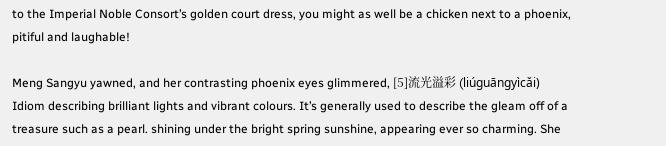to the Imperial Noble Consort’s golden court dress, you might as well be a chicken next to a phoenix, pitiful and laughable!

Meng Sangyu yawned, and her contrasting phoenix eyes glimmered, [5]流光溢彩 (liúguāngyìcǎi) Idiom describing brilliant lights and vibrant colours. It’s generally used to describe the gleam off of a treasure such as a pearl. shining under the bright spring sunshine, appearing ever so charming. She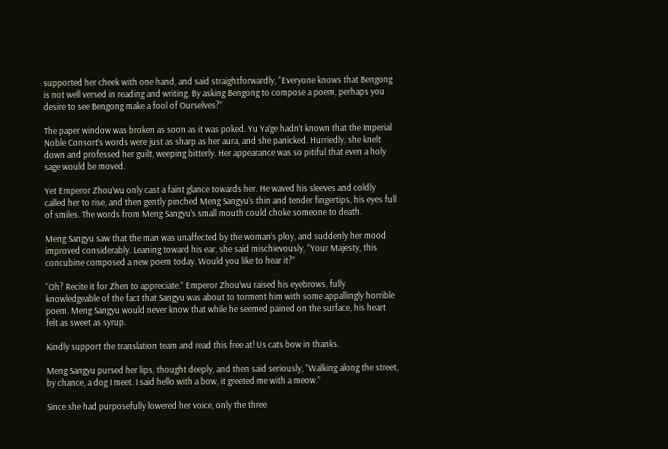supported her cheek with one hand, and said straightforwardly, “Everyone knows that Bengong is not well versed in reading and writing. By asking Bengong to compose a poem, perhaps you desire to see Bengong make a fool of Ourselves?”

The paper window was broken as soon as it was poked. Yu Ya’ge hadn’t known that the Imperial Noble Consort’s words were just as sharp as her aura, and she panicked. Hurriedly, she knelt down and professed her guilt, weeping bitterly. Her appearance was so pitiful that even a holy sage would be moved.

Yet Emperor Zhou’wu only cast a faint glance towards her. He waved his sleeves and coldly called her to rise, and then gently pinched Meng Sangyu’s thin and tender fingertips, his eyes full of smiles. The words from Meng Sangyu’s small mouth could choke someone to death.

Meng Sangyu saw that the man was unaffected by the woman’s ploy, and suddenly her mood improved considerably. Leaning toward his ear, she said mischievously, “Your Majesty, this concubine composed a new poem today. Would you like to hear it?”

“Oh? Recite it for Zhen to appreciate.” Emperor Zhou’wu raised his eyebrows, fully knowledgeable of the fact that Sangyu was about to torment him with some appallingly horrible poem. Meng Sangyu would never know that while he seemed pained on the surface, his heart felt as sweet as syrup.

Kindly support the translation team and read this free at! Us cats bow in thanks.

Meng Sangyu pursed her lips, thought deeply, and then said seriously, “Walking along the street, by chance, a dog I meet. I said hello with a bow, it greeted me with a meow.”

Since she had purposefully lowered her voice, only the three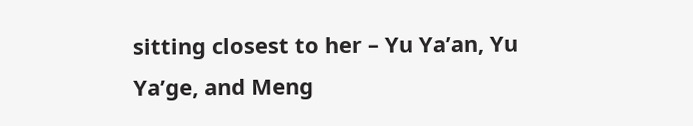sitting closest to her – Yu Ya’an, Yu Ya’ge, and Meng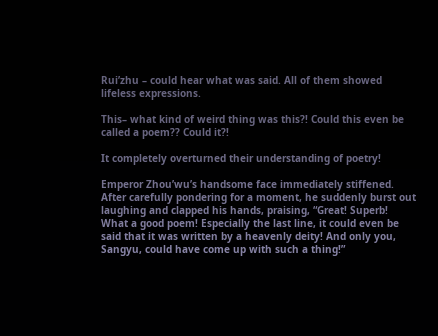Rui’zhu – could hear what was said. All of them showed lifeless expressions.

This– what kind of weird thing was this?! Could this even be called a poem?? Could it?!

It completely overturned their understanding of poetry!

Emperor Zhou’wu’s handsome face immediately stiffened. After carefully pondering for a moment, he suddenly burst out laughing and clapped his hands, praising, “Great! Superb! What a good poem! Especially the last line, it could even be said that it was written by a heavenly deity! And only you, Sangyu, could have come up with such a thing!”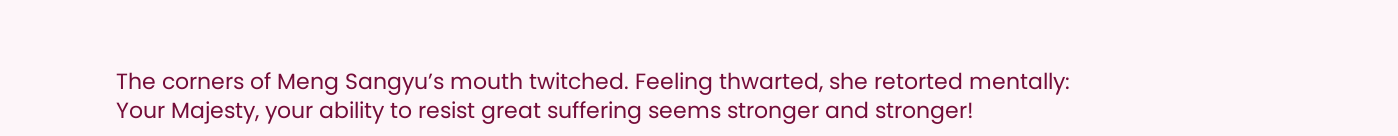The corners of Meng Sangyu’s mouth twitched. Feeling thwarted, she retorted mentally: Your Majesty, your ability to resist great suffering seems stronger and stronger!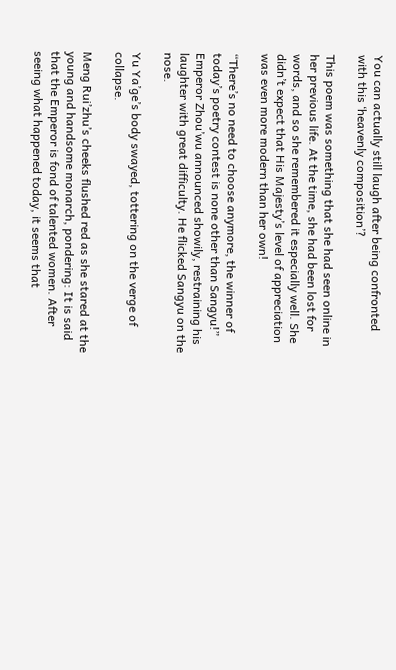You can actually still laugh after being confronted with this ‘heavenly composition’?

This poem was something that she had seen online in her previous life. At the time, she had been lost for words, and so she remembered it especially well. She didn’t expect that His Majesty’s level of appreciation was even more modern than her own!

“There’s no need to choose anymore, the winner of today’s poetry contest is none other than Sangyu!” Emperor Zhou’wu announced showily, restraining his laughter with great difficulty. He flicked Sangyu on the nose.

Yu Ya’ge’s body swayed, tottering on the verge of collapse.

Meng Rui’zhu’s cheeks flushed red as she stared at the young and handsome monarch, pondering: It is said that the Emperor is fond of talented women. After seeing what happened today, it seems that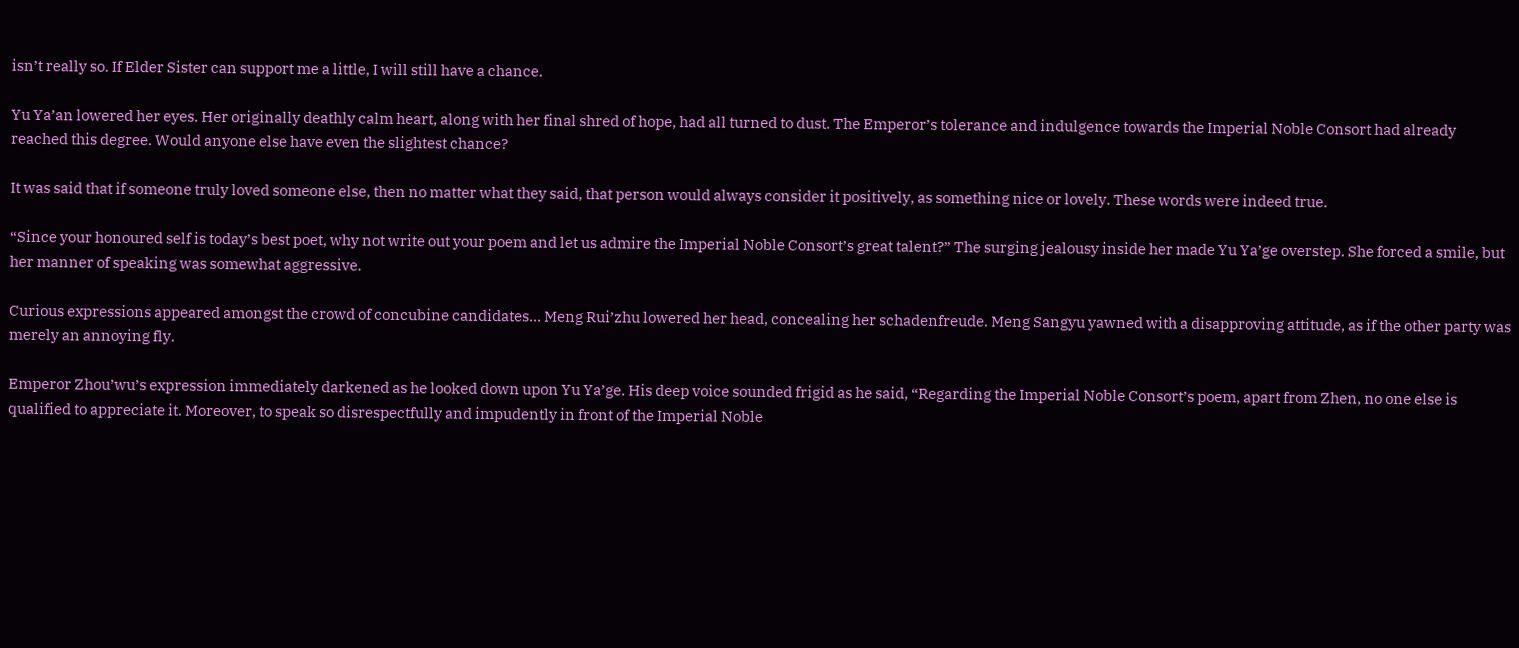isn’t really so. If Elder Sister can support me a little, I will still have a chance.

Yu Ya’an lowered her eyes. Her originally deathly calm heart, along with her final shred of hope, had all turned to dust. The Emperor’s tolerance and indulgence towards the Imperial Noble Consort had already reached this degree. Would anyone else have even the slightest chance?

It was said that if someone truly loved someone else, then no matter what they said, that person would always consider it positively, as something nice or lovely. These words were indeed true.

“Since your honoured self is today’s best poet, why not write out your poem and let us admire the Imperial Noble Consort’s great talent?” The surging jealousy inside her made Yu Ya’ge overstep. She forced a smile, but her manner of speaking was somewhat aggressive.

Curious expressions appeared amongst the crowd of concubine candidates… Meng Rui’zhu lowered her head, concealing her schadenfreude. Meng Sangyu yawned with a disapproving attitude, as if the other party was merely an annoying fly.

Emperor Zhou’wu’s expression immediately darkened as he looked down upon Yu Ya’ge. His deep voice sounded frigid as he said, “Regarding the Imperial Noble Consort’s poem, apart from Zhen, no one else is qualified to appreciate it. Moreover, to speak so disrespectfully and impudently in front of the Imperial Noble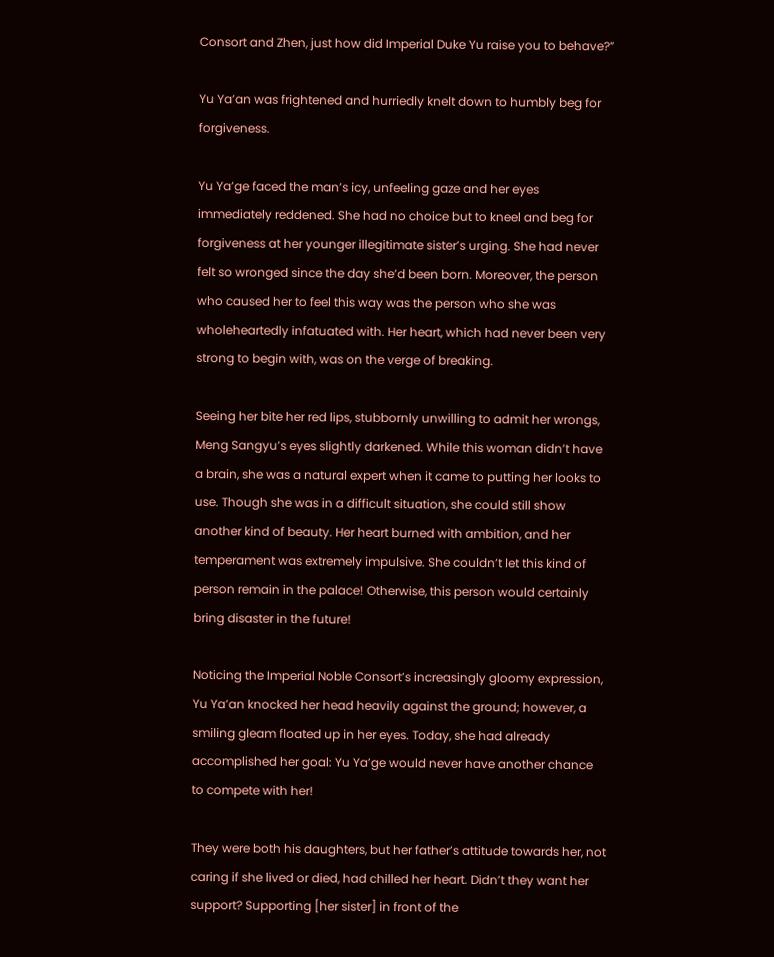Consort and Zhen, just how did Imperial Duke Yu raise you to behave?”

Yu Ya’an was frightened and hurriedly knelt down to humbly beg for forgiveness.

Yu Ya’ge faced the man’s icy, unfeeling gaze and her eyes immediately reddened. She had no choice but to kneel and beg for forgiveness at her younger illegitimate sister’s urging. She had never felt so wronged since the day she’d been born. Moreover, the person who caused her to feel this way was the person who she was wholeheartedly infatuated with. Her heart, which had never been very strong to begin with, was on the verge of breaking.

Seeing her bite her red lips, stubbornly unwilling to admit her wrongs, Meng Sangyu’s eyes slightly darkened. While this woman didn’t have a brain, she was a natural expert when it came to putting her looks to use. Though she was in a difficult situation, she could still show another kind of beauty. Her heart burned with ambition, and her temperament was extremely impulsive. She couldn’t let this kind of person remain in the palace! Otherwise, this person would certainly bring disaster in the future!

Noticing the Imperial Noble Consort’s increasingly gloomy expression, Yu Ya’an knocked her head heavily against the ground; however, a smiling gleam floated up in her eyes. Today, she had already accomplished her goal: Yu Ya’ge would never have another chance to compete with her!

They were both his daughters, but her father’s attitude towards her, not caring if she lived or died, had chilled her heart. Didn’t they want her support? Supporting [her sister] in front of the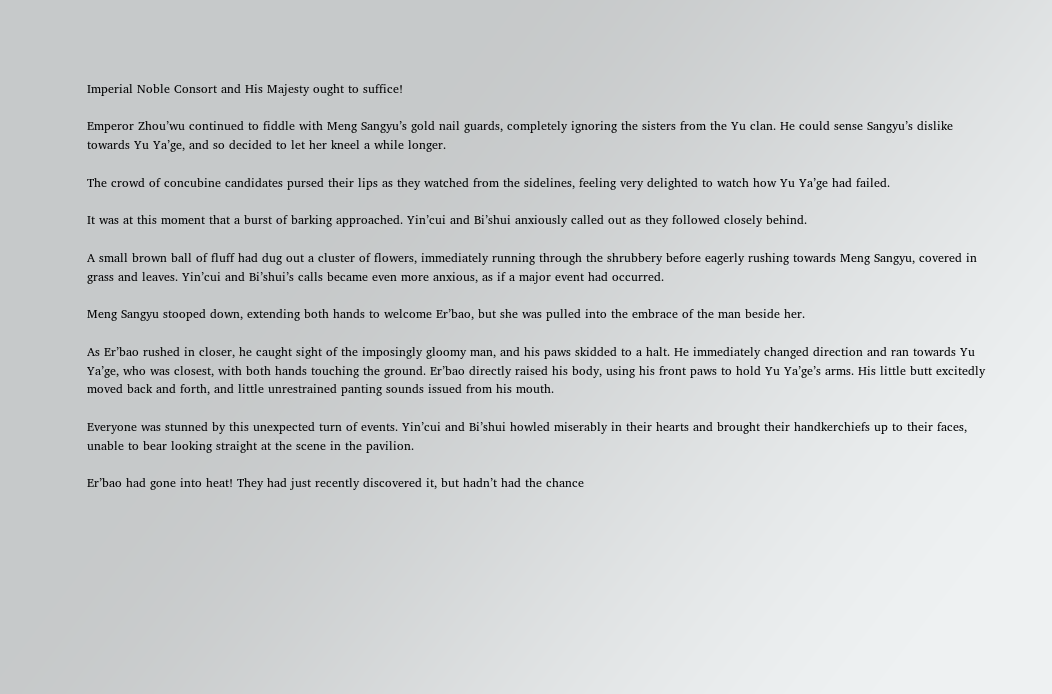Imperial Noble Consort and His Majesty ought to suffice!

Emperor Zhou’wu continued to fiddle with Meng Sangyu’s gold nail guards, completely ignoring the sisters from the Yu clan. He could sense Sangyu’s dislike towards Yu Ya’ge, and so decided to let her kneel a while longer.

The crowd of concubine candidates pursed their lips as they watched from the sidelines, feeling very delighted to watch how Yu Ya’ge had failed.

It was at this moment that a burst of barking approached. Yin’cui and Bi’shui anxiously called out as they followed closely behind.

A small brown ball of fluff had dug out a cluster of flowers, immediately running through the shrubbery before eagerly rushing towards Meng Sangyu, covered in grass and leaves. Yin’cui and Bi’shui’s calls became even more anxious, as if a major event had occurred.

Meng Sangyu stooped down, extending both hands to welcome Er’bao, but she was pulled into the embrace of the man beside her.

As Er’bao rushed in closer, he caught sight of the imposingly gloomy man, and his paws skidded to a halt. He immediately changed direction and ran towards Yu Ya’ge, who was closest, with both hands touching the ground. Er’bao directly raised his body, using his front paws to hold Yu Ya’ge’s arms. His little butt excitedly moved back and forth, and little unrestrained panting sounds issued from his mouth.

Everyone was stunned by this unexpected turn of events. Yin’cui and Bi’shui howled miserably in their hearts and brought their handkerchiefs up to their faces, unable to bear looking straight at the scene in the pavilion.

Er’bao had gone into heat! They had just recently discovered it, but hadn’t had the chance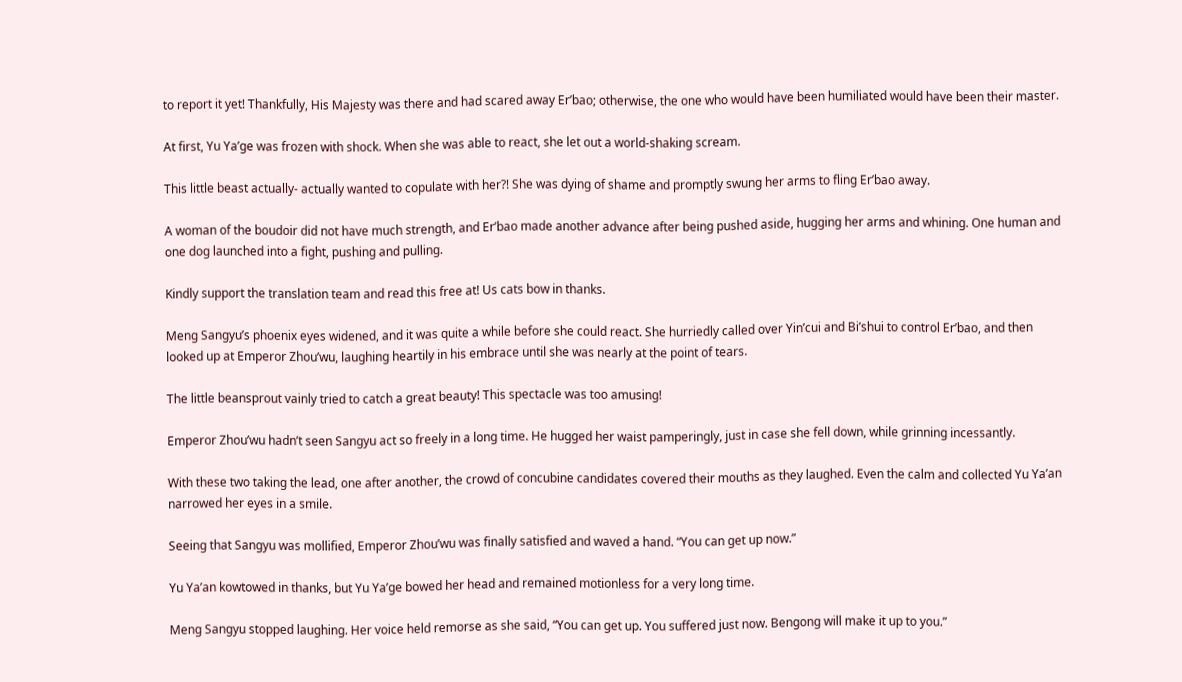to report it yet! Thankfully, His Majesty was there and had scared away Er’bao; otherwise, the one who would have been humiliated would have been their master.

At first, Yu Ya’ge was frozen with shock. When she was able to react, she let out a world-shaking scream.

This little beast actually- actually wanted to copulate with her?! She was dying of shame and promptly swung her arms to fling Er’bao away.

A woman of the boudoir did not have much strength, and Er’bao made another advance after being pushed aside, hugging her arms and whining. One human and one dog launched into a fight, pushing and pulling.

Kindly support the translation team and read this free at! Us cats bow in thanks.

Meng Sangyu’s phoenix eyes widened, and it was quite a while before she could react. She hurriedly called over Yin’cui and Bi’shui to control Er’bao, and then looked up at Emperor Zhou’wu, laughing heartily in his embrace until she was nearly at the point of tears.

The little beansprout vainly tried to catch a great beauty! This spectacle was too amusing!

Emperor Zhou’wu hadn’t seen Sangyu act so freely in a long time. He hugged her waist pamperingly, just in case she fell down, while grinning incessantly.

With these two taking the lead, one after another, the crowd of concubine candidates covered their mouths as they laughed. Even the calm and collected Yu Ya’an narrowed her eyes in a smile.

Seeing that Sangyu was mollified, Emperor Zhou’wu was finally satisfied and waved a hand. “You can get up now.”

Yu Ya’an kowtowed in thanks, but Yu Ya’ge bowed her head and remained motionless for a very long time.

Meng Sangyu stopped laughing. Her voice held remorse as she said, “You can get up. You suffered just now. Bengong will make it up to you.”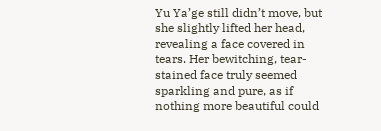Yu Ya’ge still didn’t move, but she slightly lifted her head, revealing a face covered in tears. Her bewitching, tear-stained face truly seemed sparkling and pure, as if nothing more beautiful could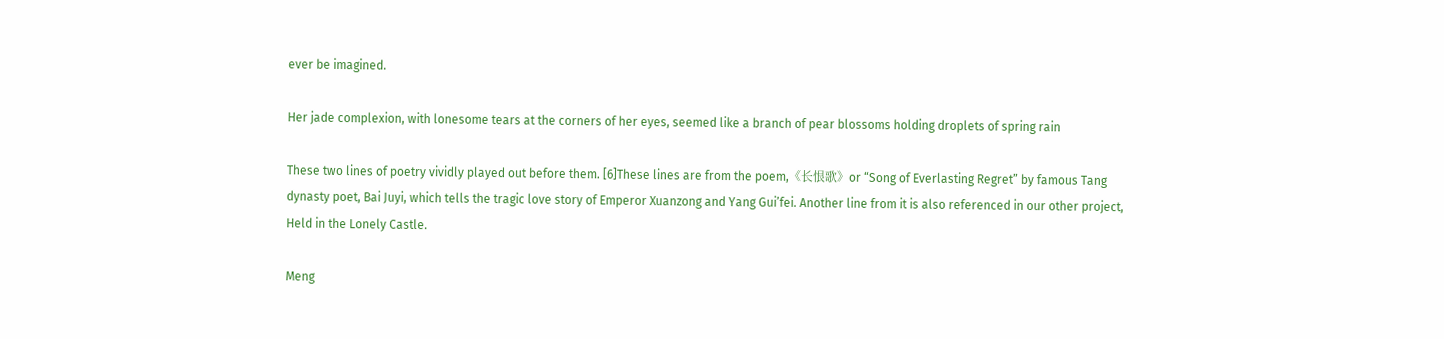ever be imagined.

Her jade complexion, with lonesome tears at the corners of her eyes, seemed like a branch of pear blossoms holding droplets of spring rain

These two lines of poetry vividly played out before them. [6]These lines are from the poem,《长恨歌》or “Song of Everlasting Regret” by famous Tang dynasty poet, Bai Juyi, which tells the tragic love story of Emperor Xuanzong and Yang Gui’fei. Another line from it is also referenced in our other project, Held in the Lonely Castle.

Meng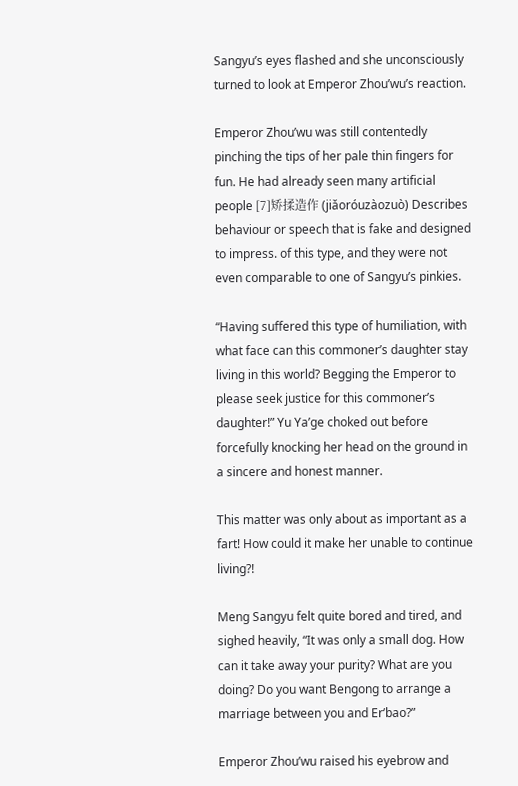Sangyu’s eyes flashed and she unconsciously turned to look at Emperor Zhou’wu’s reaction.

Emperor Zhou’wu was still contentedly pinching the tips of her pale thin fingers for fun. He had already seen many artificial people [7]矫揉造作 (jiǎoróuzàozuò) Describes behaviour or speech that is fake and designed to impress. of this type, and they were not even comparable to one of Sangyu’s pinkies.

“Having suffered this type of humiliation, with what face can this commoner’s daughter stay living in this world? Begging the Emperor to please seek justice for this commoner’s daughter!” Yu Ya’ge choked out before forcefully knocking her head on the ground in a sincere and honest manner.

This matter was only about as important as a fart! How could it make her unable to continue living?!

Meng Sangyu felt quite bored and tired, and sighed heavily, “It was only a small dog. How can it take away your purity? What are you doing? Do you want Bengong to arrange a marriage between you and Er’bao?”

Emperor Zhou’wu raised his eyebrow and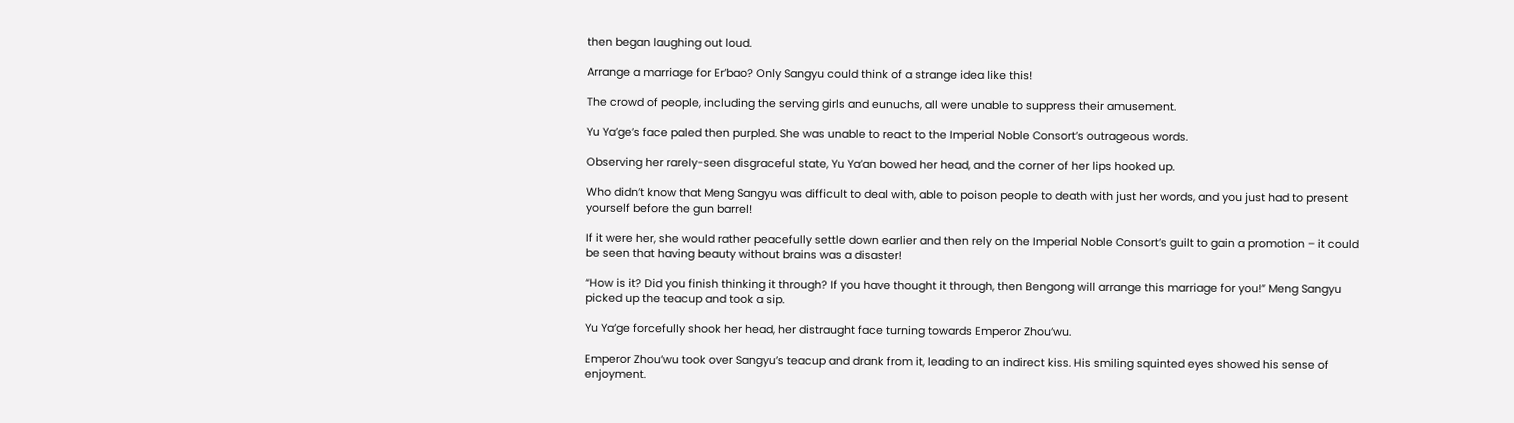then began laughing out loud.

Arrange a marriage for Er’bao? Only Sangyu could think of a strange idea like this!

The crowd of people, including the serving girls and eunuchs, all were unable to suppress their amusement.

Yu Ya’ge’s face paled then purpled. She was unable to react to the Imperial Noble Consort’s outrageous words.

Observing her rarely-seen disgraceful state, Yu Ya’an bowed her head, and the corner of her lips hooked up.

Who didn’t know that Meng Sangyu was difficult to deal with, able to poison people to death with just her words, and you just had to present yourself before the gun barrel!

If it were her, she would rather peacefully settle down earlier and then rely on the Imperial Noble Consort’s guilt to gain a promotion – it could be seen that having beauty without brains was a disaster!

“How is it? Did you finish thinking it through? If you have thought it through, then Bengong will arrange this marriage for you!” Meng Sangyu picked up the teacup and took a sip.

Yu Ya’ge forcefully shook her head, her distraught face turning towards Emperor Zhou’wu.

Emperor Zhou’wu took over Sangyu’s teacup and drank from it, leading to an indirect kiss. His smiling squinted eyes showed his sense of enjoyment.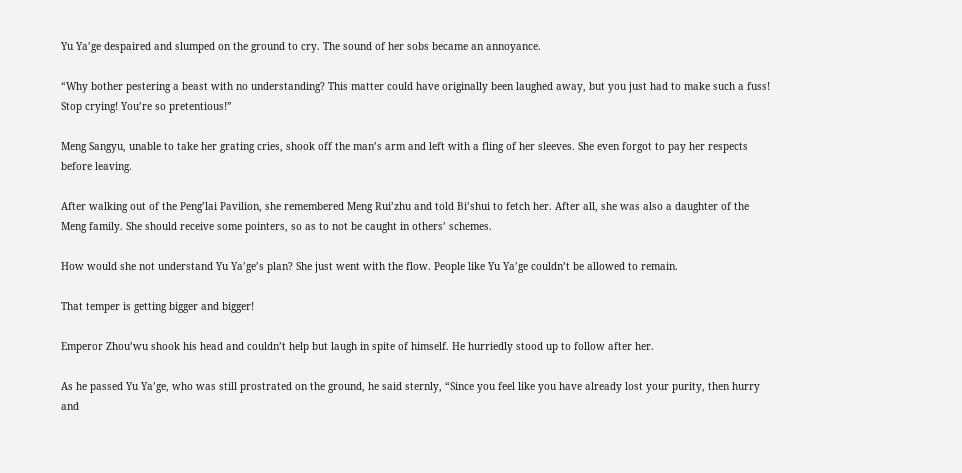Yu Ya’ge despaired and slumped on the ground to cry. The sound of her sobs became an annoyance.

“Why bother pestering a beast with no understanding? This matter could have originally been laughed away, but you just had to make such a fuss! Stop crying! You’re so pretentious!”

Meng Sangyu, unable to take her grating cries, shook off the man’s arm and left with a fling of her sleeves. She even forgot to pay her respects before leaving.

After walking out of the Peng’lai Pavilion, she remembered Meng Rui’zhu and told Bi’shui to fetch her. After all, she was also a daughter of the Meng family. She should receive some pointers, so as to not be caught in others’ schemes.

How would she not understand Yu Ya’ge’s plan? She just went with the flow. People like Yu Ya’ge couldn’t be allowed to remain.

That temper is getting bigger and bigger!

Emperor Zhou’wu shook his head and couldn’t help but laugh in spite of himself. He hurriedly stood up to follow after her.

As he passed Yu Ya’ge, who was still prostrated on the ground, he said sternly, “Since you feel like you have already lost your purity, then hurry and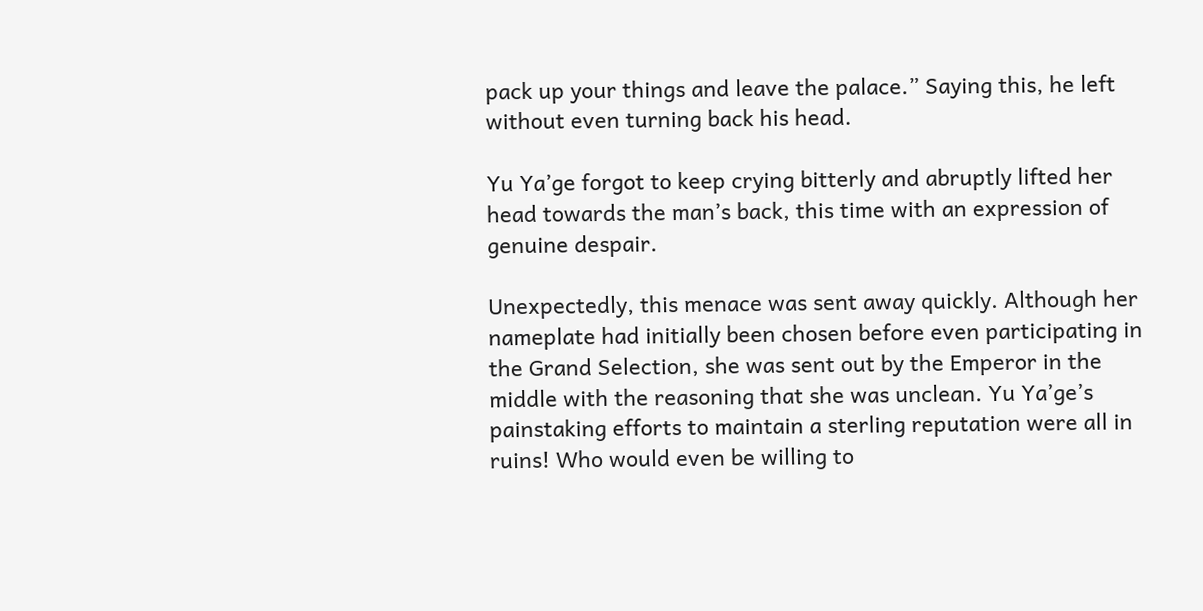pack up your things and leave the palace.” Saying this, he left without even turning back his head.

Yu Ya’ge forgot to keep crying bitterly and abruptly lifted her head towards the man’s back, this time with an expression of genuine despair.

Unexpectedly, this menace was sent away quickly. Although her nameplate had initially been chosen before even participating in the Grand Selection, she was sent out by the Emperor in the middle with the reasoning that she was unclean. Yu Ya’ge’s painstaking efforts to maintain a sterling reputation were all in ruins! Who would even be willing to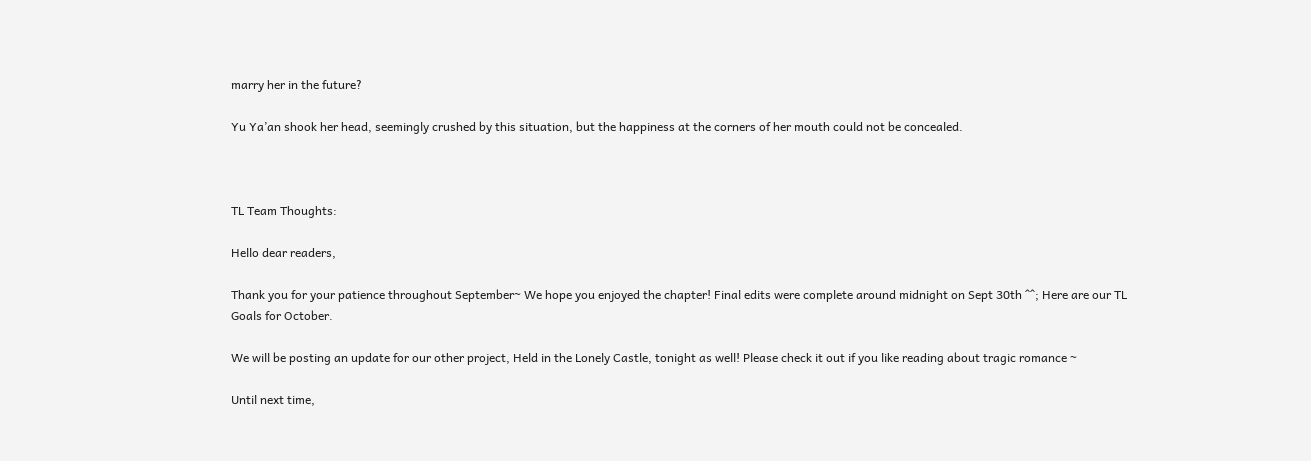marry her in the future?

Yu Ya’an shook her head, seemingly crushed by this situation, but the happiness at the corners of her mouth could not be concealed.



TL Team Thoughts:

Hello dear readers,

Thank you for your patience throughout September~ We hope you enjoyed the chapter! Final edits were complete around midnight on Sept 30th ^^; Here are our TL Goals for October.

We will be posting an update for our other project, Held in the Lonely Castle, tonight as well! Please check it out if you like reading about tragic romance ~

Until next time,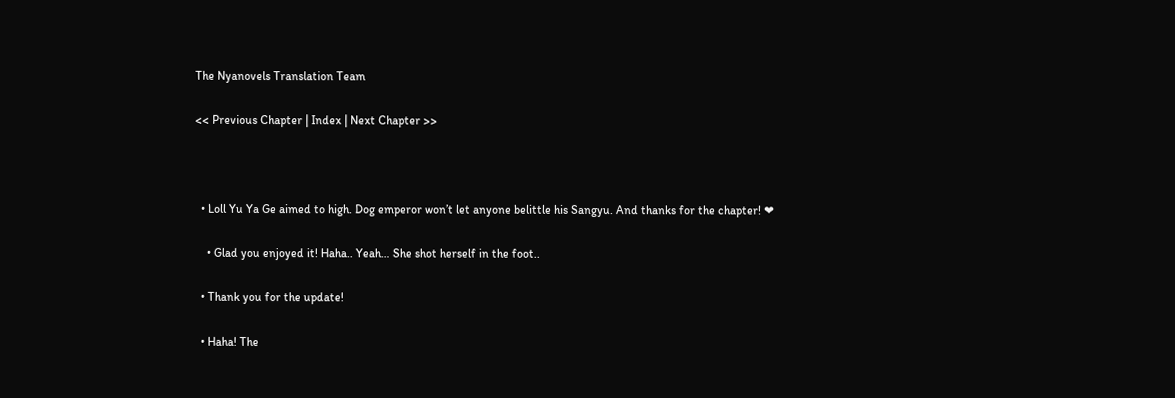The Nyanovels Translation Team

<< Previous Chapter | Index | Next Chapter >>



  • Loll Yu Ya Ge aimed to high. Dog emperor won’t let anyone belittle his Sangyu. And thanks for the chapter! ❤

    • Glad you enjoyed it! Haha.. Yeah… She shot herself in the foot..

  • Thank you for the update!

  • Haha! The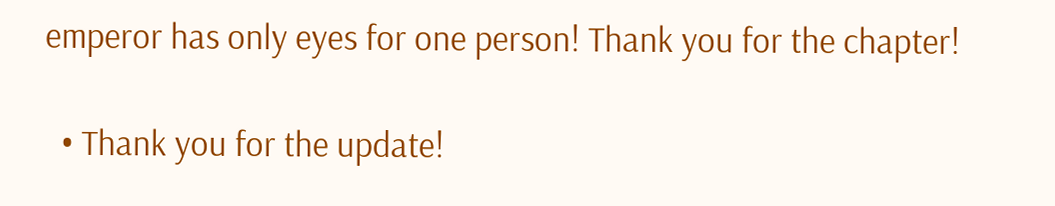emperor has only eyes for one person! Thank you for the chapter!

  • Thank you for the update!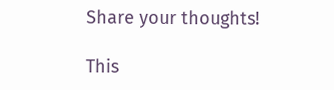Share your thoughts!

This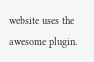website uses the awesome plugin.